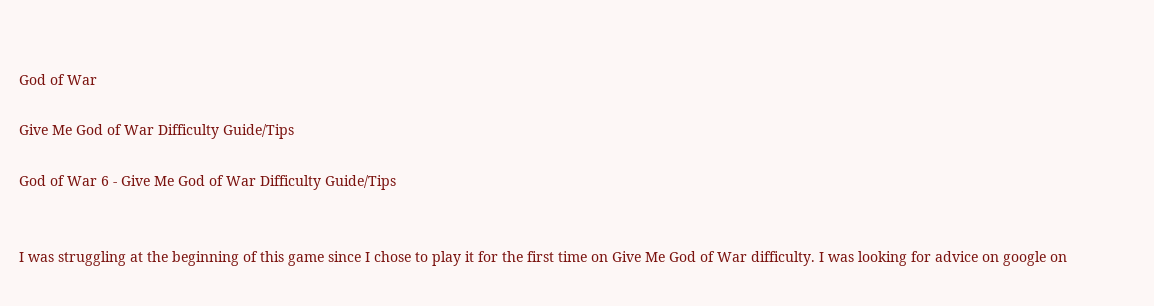God of War

Give Me God of War Difficulty Guide/Tips

God of War 6 - Give Me God of War Difficulty Guide/Tips


I was struggling at the beginning of this game since I chose to play it for the first time on Give Me God of War difficulty. I was looking for advice on google on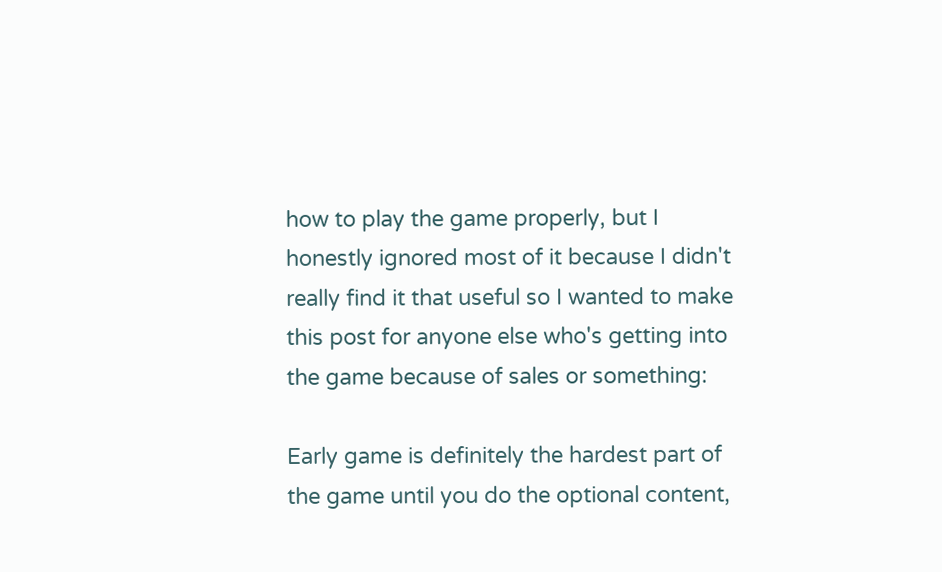how to play the game properly, but I honestly ignored most of it because I didn't really find it that useful so I wanted to make this post for anyone else who's getting into the game because of sales or something:

Early game is definitely the hardest part of the game until you do the optional content,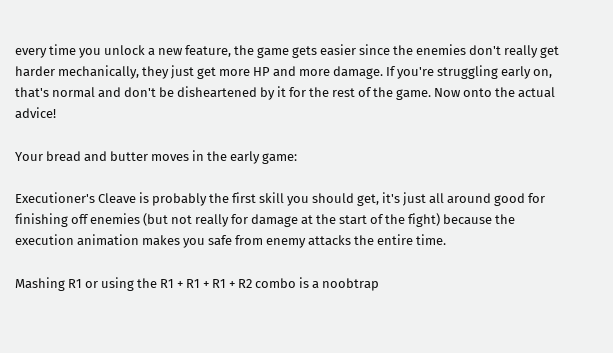every time you unlock a new feature, the game gets easier since the enemies don't really get harder mechanically, they just get more HP and more damage. If you're struggling early on, that's normal and don't be disheartened by it for the rest of the game. Now onto the actual advice!

Your bread and butter moves in the early game:

Executioner's Cleave is probably the first skill you should get, it's just all around good for finishing off enemies (but not really for damage at the start of the fight) because the execution animation makes you safe from enemy attacks the entire time.

Mashing R1 or using the R1 + R1 + R1 + R2 combo is a noobtrap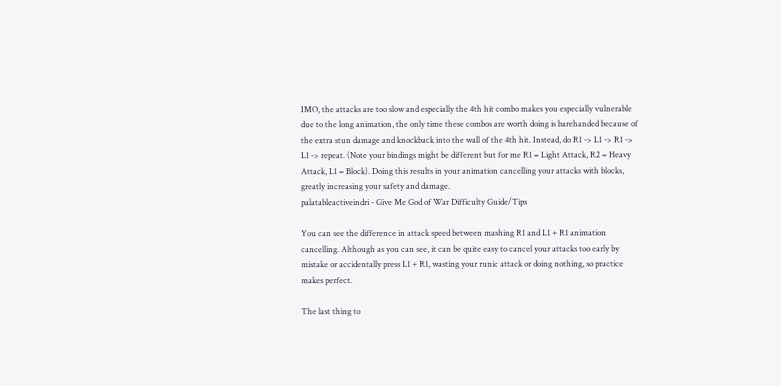IMO, the attacks are too slow and especially the 4th hit combo makes you especially vulnerable due to the long animation, the only time these combos are worth doing is barehanded because of the extra stun damage and knockback into the wall of the 4th hit. Instead, do R1 -> L1 -> R1 -> L1 -> repeat. (Note your bindings might be different but for me R1 = Light Attack, R2 = Heavy Attack, L1 = Block). Doing this results in your animation cancelling your attacks with blocks, greatly increasing your safety and damage.
palatableactiveindri - Give Me God of War Difficulty Guide/Tips

You can see the difference in attack speed between mashing R1 and L1 + R1 animation cancelling. Although as you can see, it can be quite easy to cancel your attacks too early by mistake or accidentally press L1 + R1, wasting your runic attack or doing nothing, so practice makes perfect.

The last thing to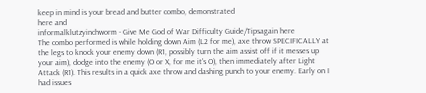keep in mind is your bread and butter combo, demonstrated
here and
informalklutzyinchworm - Give Me God of War Difficulty Guide/Tipsagain here
The combo performed is while holding down Aim (L2 for me), axe throw SPECIFICALLY at the legs to knock your enemy down (R1, possibly turn the aim assist off if it messes up your aim), dodge into the enemy (O or X, for me it's O), then immediately after Light Attack (R1). This results in a quick axe throw and dashing punch to your enemy. Early on I had issues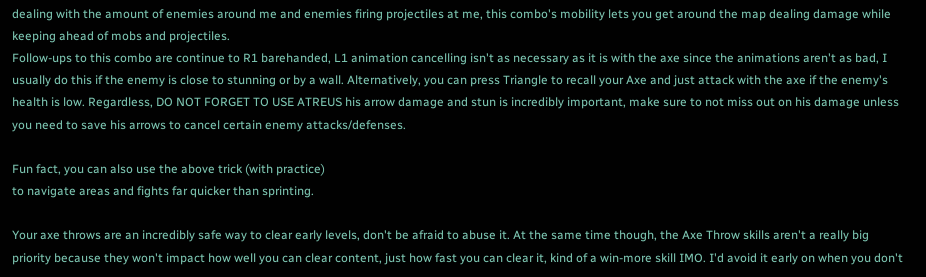dealing with the amount of enemies around me and enemies firing projectiles at me, this combo's mobility lets you get around the map dealing damage while keeping ahead of mobs and projectiles.
Follow-ups to this combo are continue to R1 barehanded, L1 animation cancelling isn't as necessary as it is with the axe since the animations aren't as bad, I usually do this if the enemy is close to stunning or by a wall. Alternatively, you can press Triangle to recall your Axe and just attack with the axe if the enemy's health is low. Regardless, DO NOT FORGET TO USE ATREUS his arrow damage and stun is incredibly important, make sure to not miss out on his damage unless you need to save his arrows to cancel certain enemy attacks/defenses.

Fun fact, you can also use the above trick (with practice)
to navigate areas and fights far quicker than sprinting.

Your axe throws are an incredibly safe way to clear early levels, don't be afraid to abuse it. At the same time though, the Axe Throw skills aren't a really big priority because they won't impact how well you can clear content, just how fast you can clear it, kind of a win-more skill IMO. I'd avoid it early on when you don't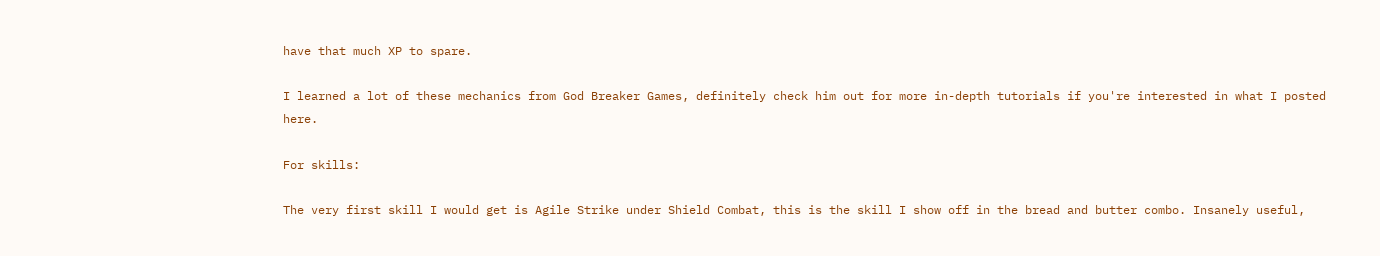have that much XP to spare.

I learned a lot of these mechanics from God Breaker Games, definitely check him out for more in-depth tutorials if you're interested in what I posted here.

For skills:

The very first skill I would get is Agile Strike under Shield Combat, this is the skill I show off in the bread and butter combo. Insanely useful,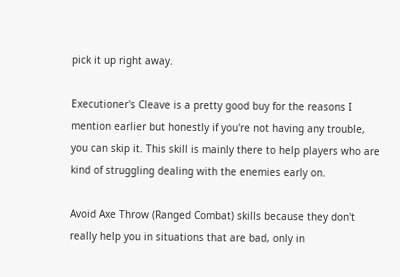pick it up right away.

Executioner's Cleave is a pretty good buy for the reasons I mention earlier but honestly if you're not having any trouble, you can skip it. This skill is mainly there to help players who are kind of struggling dealing with the enemies early on.

Avoid Axe Throw (Ranged Combat) skills because they don't really help you in situations that are bad, only in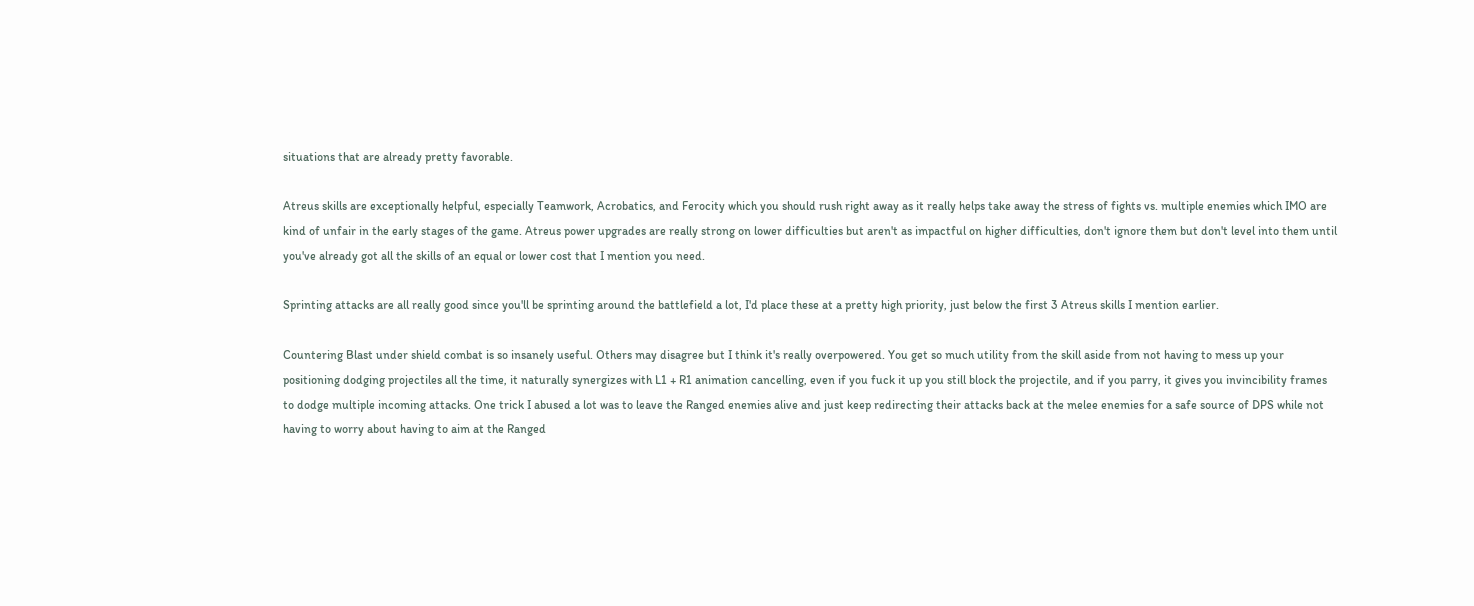situations that are already pretty favorable.

Atreus skills are exceptionally helpful, especially Teamwork, Acrobatics, and Ferocity which you should rush right away as it really helps take away the stress of fights vs. multiple enemies which IMO are kind of unfair in the early stages of the game. Atreus power upgrades are really strong on lower difficulties but aren't as impactful on higher difficulties, don't ignore them but don't level into them until you've already got all the skills of an equal or lower cost that I mention you need.

Sprinting attacks are all really good since you'll be sprinting around the battlefield a lot, I'd place these at a pretty high priority, just below the first 3 Atreus skills I mention earlier.

Countering Blast under shield combat is so insanely useful. Others may disagree but I think it's really overpowered. You get so much utility from the skill aside from not having to mess up your positioning dodging projectiles all the time, it naturally synergizes with L1 + R1 animation cancelling, even if you fuck it up you still block the projectile, and if you parry, it gives you invincibility frames to dodge multiple incoming attacks. One trick I abused a lot was to leave the Ranged enemies alive and just keep redirecting their attacks back at the melee enemies for a safe source of DPS while not having to worry about having to aim at the Ranged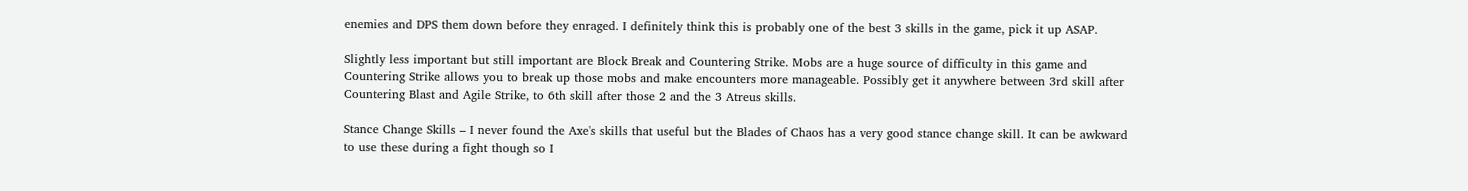enemies and DPS them down before they enraged. I definitely think this is probably one of the best 3 skills in the game, pick it up ASAP.

Slightly less important but still important are Block Break and Countering Strike. Mobs are a huge source of difficulty in this game and Countering Strike allows you to break up those mobs and make encounters more manageable. Possibly get it anywhere between 3rd skill after Countering Blast and Agile Strike, to 6th skill after those 2 and the 3 Atreus skills.

Stance Change Skills – I never found the Axe's skills that useful but the Blades of Chaos has a very good stance change skill. It can be awkward to use these during a fight though so I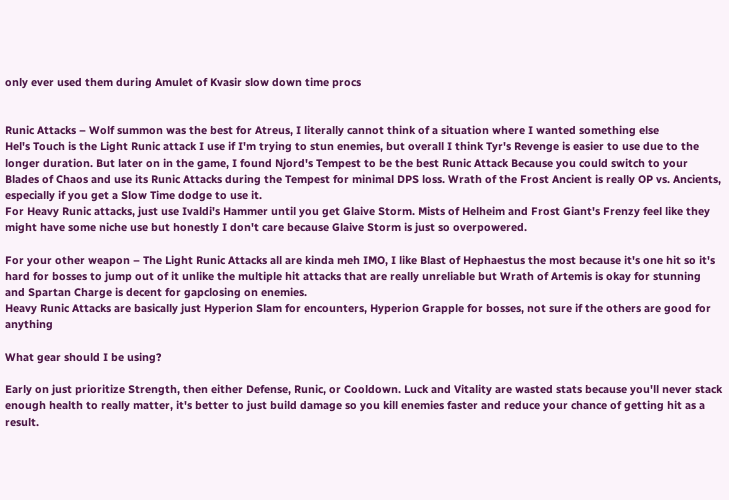only ever used them during Amulet of Kvasir slow down time procs


Runic Attacks – Wolf summon was the best for Atreus, I literally cannot think of a situation where I wanted something else
Hel's Touch is the Light Runic attack I use if I'm trying to stun enemies, but overall I think Tyr's Revenge is easier to use due to the longer duration. But later on in the game, I found Njord's Tempest to be the best Runic Attack Because you could switch to your Blades of Chaos and use its Runic Attacks during the Tempest for minimal DPS loss. Wrath of the Frost Ancient is really OP vs. Ancients, especially if you get a Slow Time dodge to use it.
For Heavy Runic attacks, just use Ivaldi's Hammer until you get Glaive Storm. Mists of Helheim and Frost Giant's Frenzy feel like they might have some niche use but honestly I don't care because Glaive Storm is just so overpowered.

For your other weapon – The Light Runic Attacks all are kinda meh IMO, I like Blast of Hephaestus the most because it's one hit so it's hard for bosses to jump out of it unlike the multiple hit attacks that are really unreliable but Wrath of Artemis is okay for stunning and Spartan Charge is decent for gapclosing on enemies.
Heavy Runic Attacks are basically just Hyperion Slam for encounters, Hyperion Grapple for bosses, not sure if the others are good for anything

What gear should I be using?

Early on just prioritize Strength, then either Defense, Runic, or Cooldown. Luck and Vitality are wasted stats because you'll never stack enough health to really matter, it's better to just build damage so you kill enemies faster and reduce your chance of getting hit as a result.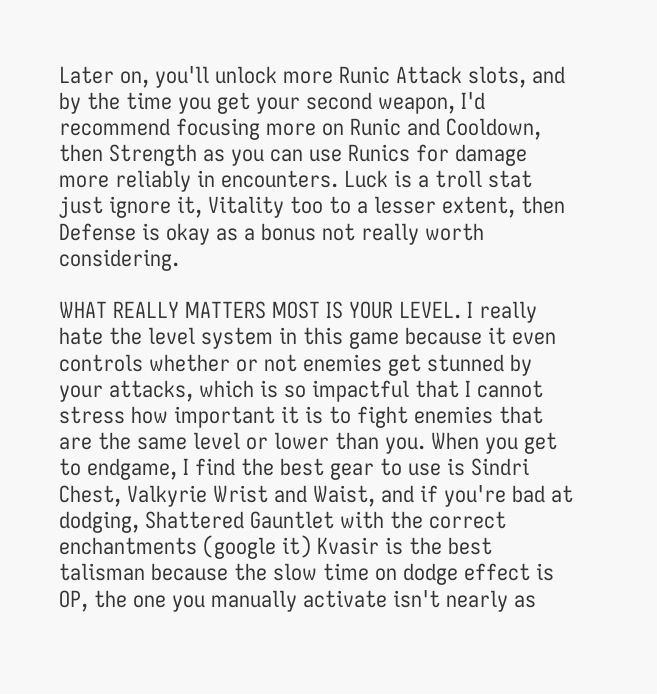Later on, you'll unlock more Runic Attack slots, and by the time you get your second weapon, I'd recommend focusing more on Runic and Cooldown, then Strength as you can use Runics for damage more reliably in encounters. Luck is a troll stat just ignore it, Vitality too to a lesser extent, then Defense is okay as a bonus not really worth considering.

WHAT REALLY MATTERS MOST IS YOUR LEVEL. I really hate the level system in this game because it even controls whether or not enemies get stunned by your attacks, which is so impactful that I cannot stress how important it is to fight enemies that are the same level or lower than you. When you get to endgame, I find the best gear to use is Sindri Chest, Valkyrie Wrist and Waist, and if you're bad at dodging, Shattered Gauntlet with the correct enchantments (google it) Kvasir is the best talisman because the slow time on dodge effect is OP, the one you manually activate isn't nearly as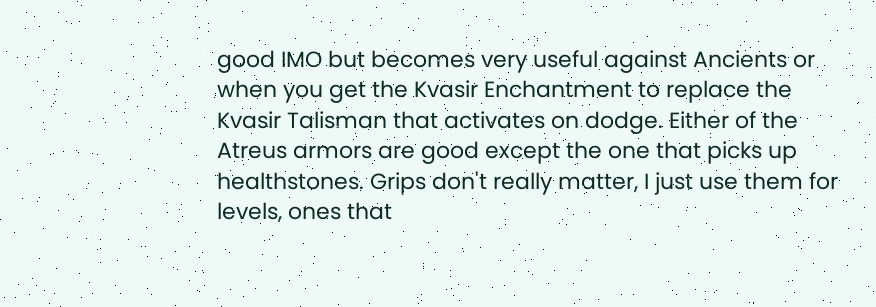good IMO but becomes very useful against Ancients or when you get the Kvasir Enchantment to replace the Kvasir Talisman that activates on dodge. Either of the Atreus armors are good except the one that picks up healthstones. Grips don't really matter, I just use them for levels, ones that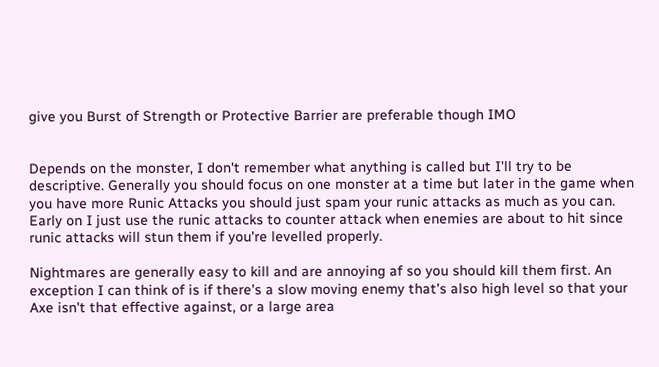give you Burst of Strength or Protective Barrier are preferable though IMO


Depends on the monster, I don't remember what anything is called but I'll try to be descriptive. Generally you should focus on one monster at a time but later in the game when you have more Runic Attacks you should just spam your runic attacks as much as you can. Early on I just use the runic attacks to counter attack when enemies are about to hit since runic attacks will stun them if you're levelled properly.

Nightmares are generally easy to kill and are annoying af so you should kill them first. An exception I can think of is if there's a slow moving enemy that's also high level so that your Axe isn't that effective against, or a large area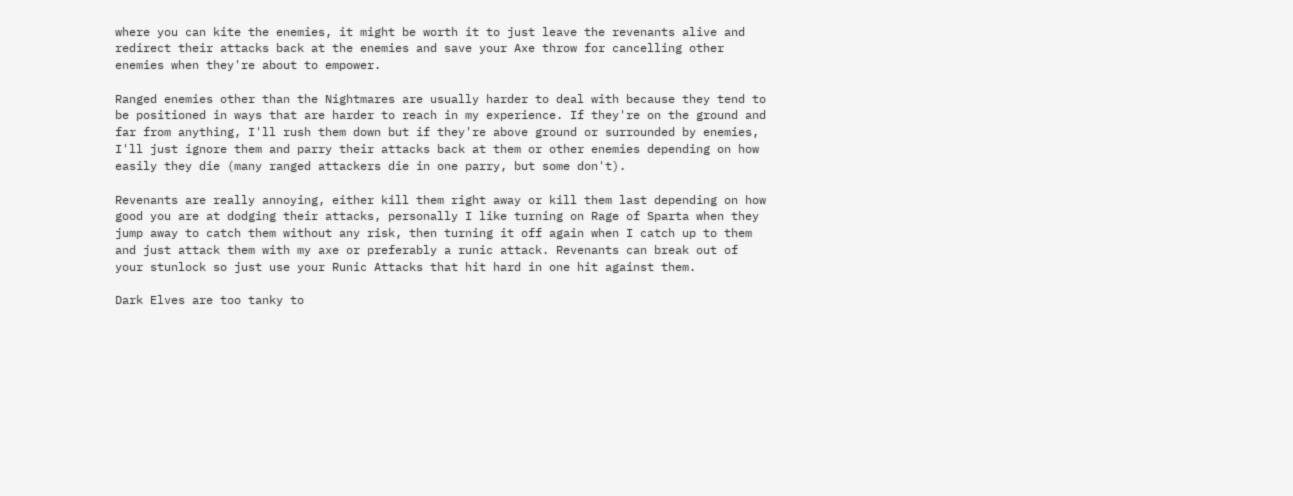where you can kite the enemies, it might be worth it to just leave the revenants alive and redirect their attacks back at the enemies and save your Axe throw for cancelling other enemies when they're about to empower.

Ranged enemies other than the Nightmares are usually harder to deal with because they tend to be positioned in ways that are harder to reach in my experience. If they're on the ground and far from anything, I'll rush them down but if they're above ground or surrounded by enemies, I'll just ignore them and parry their attacks back at them or other enemies depending on how easily they die (many ranged attackers die in one parry, but some don't).

Revenants are really annoying, either kill them right away or kill them last depending on how good you are at dodging their attacks, personally I like turning on Rage of Sparta when they jump away to catch them without any risk, then turning it off again when I catch up to them and just attack them with my axe or preferably a runic attack. Revenants can break out of your stunlock so just use your Runic Attacks that hit hard in one hit against them.

Dark Elves are too tanky to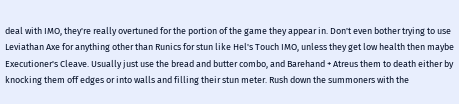deal with IMO, they're really overtuned for the portion of the game they appear in. Don't even bother trying to use Leviathan Axe for anything other than Runics for stun like Hel's Touch IMO, unless they get low health then maybe Executioner's Cleave. Usually just use the bread and butter combo, and Barehand + Atreus them to death either by knocking them off edges or into walls and filling their stun meter. Rush down the summoners with the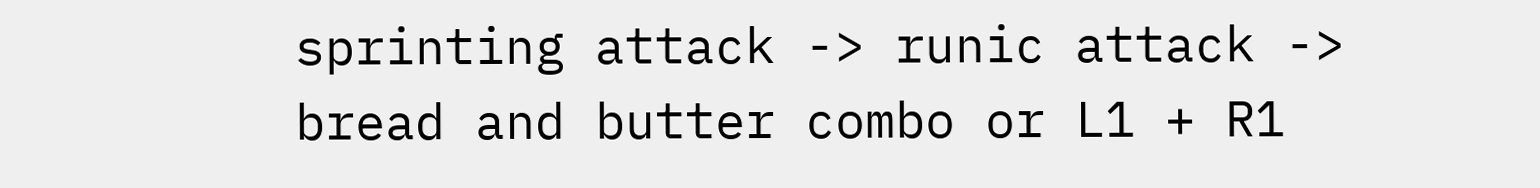sprinting attack -> runic attack -> bread and butter combo or L1 + R1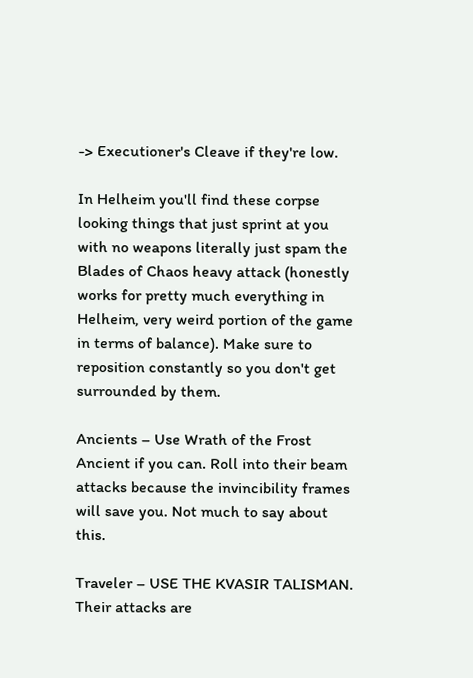-> Executioner's Cleave if they're low.

In Helheim you'll find these corpse looking things that just sprint at you with no weapons literally just spam the Blades of Chaos heavy attack (honestly works for pretty much everything in Helheim, very weird portion of the game in terms of balance). Make sure to reposition constantly so you don't get surrounded by them.

Ancients – Use Wrath of the Frost Ancient if you can. Roll into their beam attacks because the invincibility frames will save you. Not much to say about this.

Traveler – USE THE KVASIR TALISMAN. Their attacks are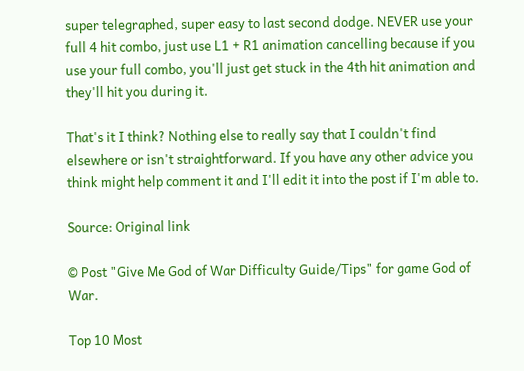super telegraphed, super easy to last second dodge. NEVER use your full 4 hit combo, just use L1 + R1 animation cancelling because if you use your full combo, you'll just get stuck in the 4th hit animation and they'll hit you during it.

That's it I think? Nothing else to really say that I couldn't find elsewhere or isn't straightforward. If you have any other advice you think might help comment it and I'll edit it into the post if I'm able to.

Source: Original link

© Post "Give Me God of War Difficulty Guide/Tips" for game God of War.

Top 10 Most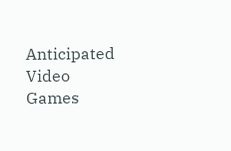Anticipated Video Games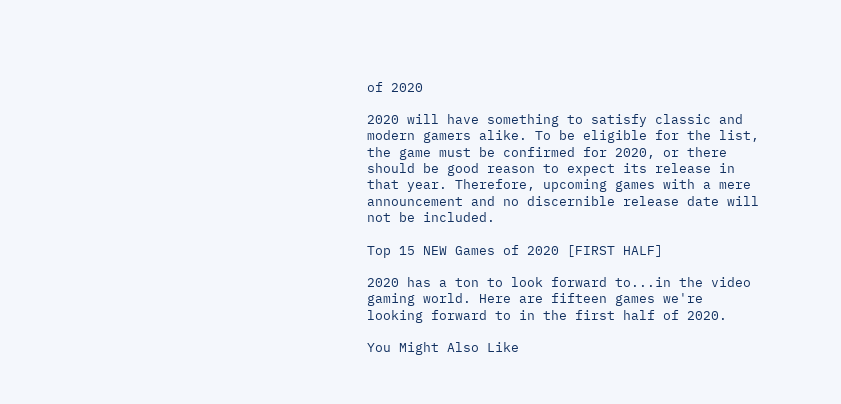of 2020

2020 will have something to satisfy classic and modern gamers alike. To be eligible for the list, the game must be confirmed for 2020, or there should be good reason to expect its release in that year. Therefore, upcoming games with a mere announcement and no discernible release date will not be included.

Top 15 NEW Games of 2020 [FIRST HALF]

2020 has a ton to look forward to...in the video gaming world. Here are fifteen games we're looking forward to in the first half of 2020.

You Might Also Like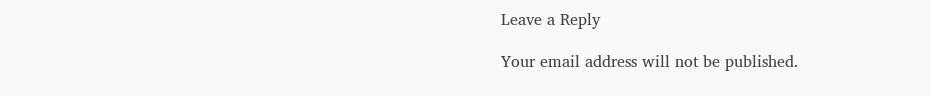Leave a Reply

Your email address will not be published.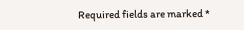Required fields are marked *